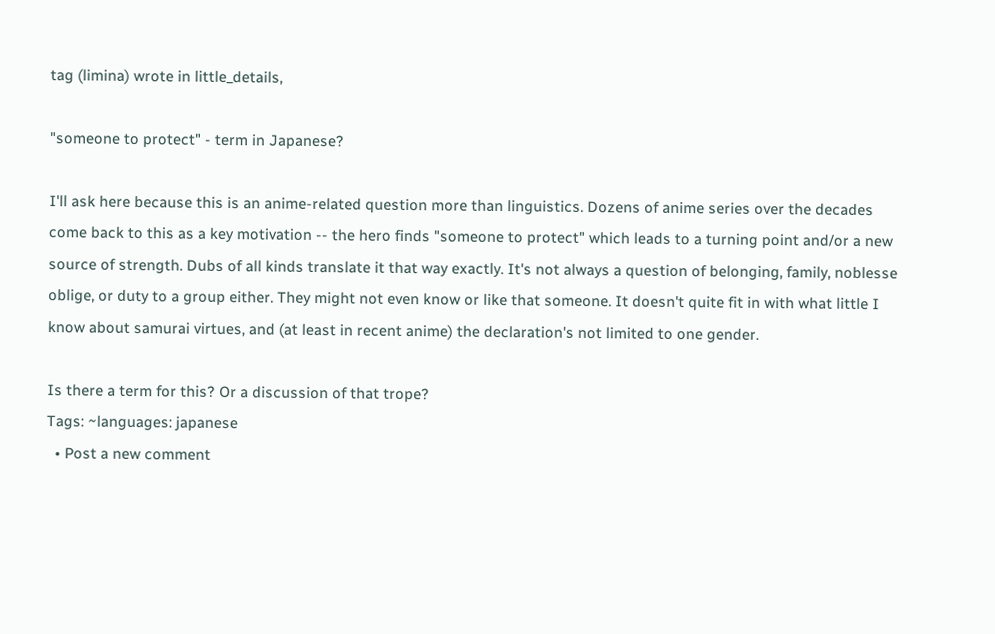tag (limina) wrote in little_details,

"someone to protect" - term in Japanese?

I'll ask here because this is an anime-related question more than linguistics. Dozens of anime series over the decades come back to this as a key motivation -- the hero finds "someone to protect" which leads to a turning point and/or a new source of strength. Dubs of all kinds translate it that way exactly. It's not always a question of belonging, family, noblesse oblige, or duty to a group either. They might not even know or like that someone. It doesn't quite fit in with what little I know about samurai virtues, and (at least in recent anime) the declaration's not limited to one gender.

Is there a term for this? Or a discussion of that trope?
Tags: ~languages: japanese
  • Post a new comment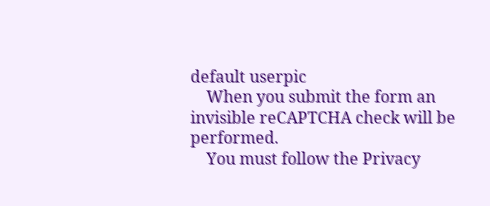default userpic
    When you submit the form an invisible reCAPTCHA check will be performed.
    You must follow the Privacy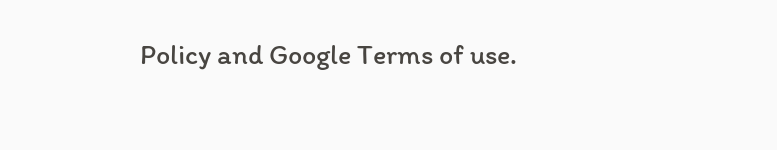Policy and Google Terms of use.